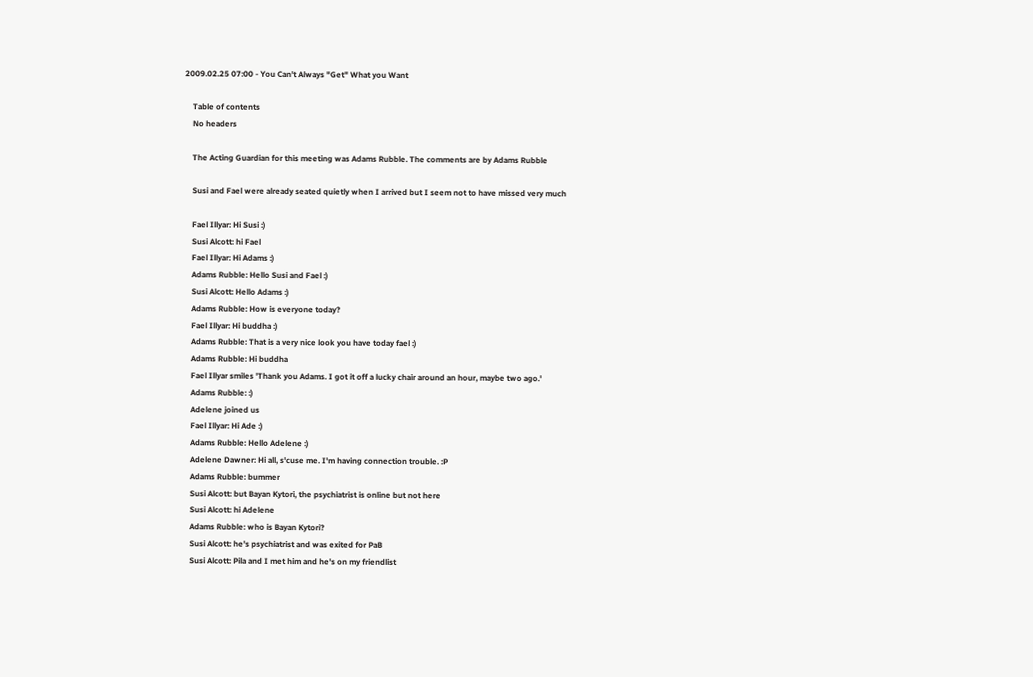2009.02.25 07:00 - You Can't Always "Get" What you Want

    Table of contents
    No headers

    The Acting Guardian for this meeting was Adams Rubble. The comments are by Adams Rubble

    Susi and Fael were already seated quietly when I arrived but I seem not to have missed very much

    Fael Illyar: Hi Susi :)
    Susi Alcott: hi Fael
    Fael Illyar: Hi Adams :)
    Adams Rubble: Hello Susi and Fael :)
    Susi Alcott: Hello Adams :)
    Adams Rubble: How is everyone today?
    Fael Illyar: Hi buddha :)
    Adams Rubble: That is a very nice look you have today fael :)
    Adams Rubble: Hi buddha
    Fael Illyar smiles 'Thank you Adams. I got it off a lucky chair around an hour, maybe two ago.'
    Adams Rubble: :)
    Adelene joined us
    Fael Illyar: Hi Ade :)
    Adams Rubble: Hello Adelene :)
    Adelene Dawner: Hi all, s'cuse me. I'm having connection trouble. :P
    Adams Rubble: bummer
    Susi Alcott: but Bayan Kytori, the psychiatrist is online but not here
    Susi Alcott: hi Adelene
    Adams Rubble: who is Bayan Kytori?
    Susi Alcott: he's psychiatrist and was exited for PaB
    Susi Alcott: Pila and I met him and he's on my friendlist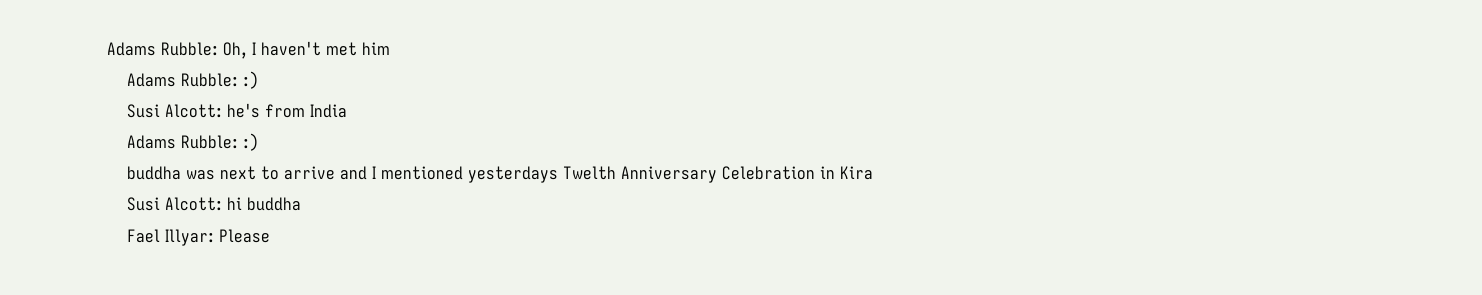Adams Rubble: Oh, I haven't met him
    Adams Rubble: :)
    Susi Alcott: he's from India
    Adams Rubble: :)
    buddha was next to arrive and I mentioned yesterdays Twelth Anniversary Celebration in Kira
    Susi Alcott: hi buddha
    Fael Illyar: Please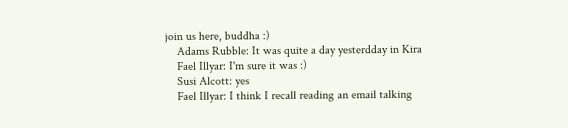join us here, buddha :)
    Adams Rubble: It was quite a day yesterdday in Kira
    Fael Illyar: I'm sure it was :)
    Susi Alcott: yes
    Fael Illyar: I think I recall reading an email talking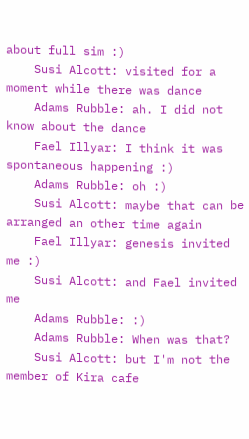about full sim :)
    Susi Alcott: visited for a moment while there was dance
    Adams Rubble: ah. I did not know about the dance
    Fael Illyar: I think it was spontaneous happening :)
    Adams Rubble: oh :)
    Susi Alcott: maybe that can be arranged an other time again
    Fael Illyar: genesis invited me :)
    Susi Alcott: and Fael invited me
    Adams Rubble: :)
    Adams Rubble: When was that?
    Susi Alcott: but I'm not the member of Kira cafe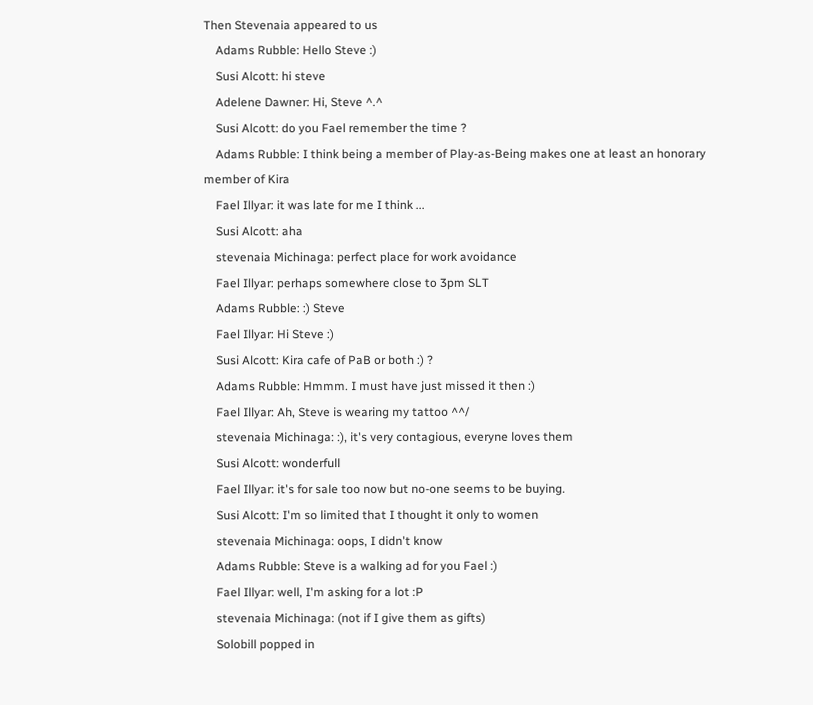Then Stevenaia appeared to us
    Adams Rubble: Hello Steve :)
    Susi Alcott: hi steve
    Adelene Dawner: Hi, Steve ^.^
    Susi Alcott: do you Fael remember the time ?
    Adams Rubble: I think being a member of Play-as-Being makes one at least an honorary member of Kira
    Fael Illyar: it was late for me I think ...
    Susi Alcott: aha
    stevenaia Michinaga: perfect place for work avoidance
    Fael Illyar: perhaps somewhere close to 3pm SLT
    Adams Rubble: :) Steve
    Fael Illyar: Hi Steve :)
    Susi Alcott: Kira cafe of PaB or both :) ?
    Adams Rubble: Hmmm. I must have just missed it then :)
    Fael Illyar: Ah, Steve is wearing my tattoo ^^/
    stevenaia Michinaga: :), it's very contagious, everyne loves them
    Susi Alcott: wonderfull
    Fael Illyar: it's for sale too now but no-one seems to be buying.
    Susi Alcott: I'm so limited that I thought it only to women
    stevenaia Michinaga: oops, I didn't know
    Adams Rubble: Steve is a walking ad for you Fael :)
    Fael Illyar: well, I'm asking for a lot :P
    stevenaia Michinaga: (not if I give them as gifts)
    Solobill popped in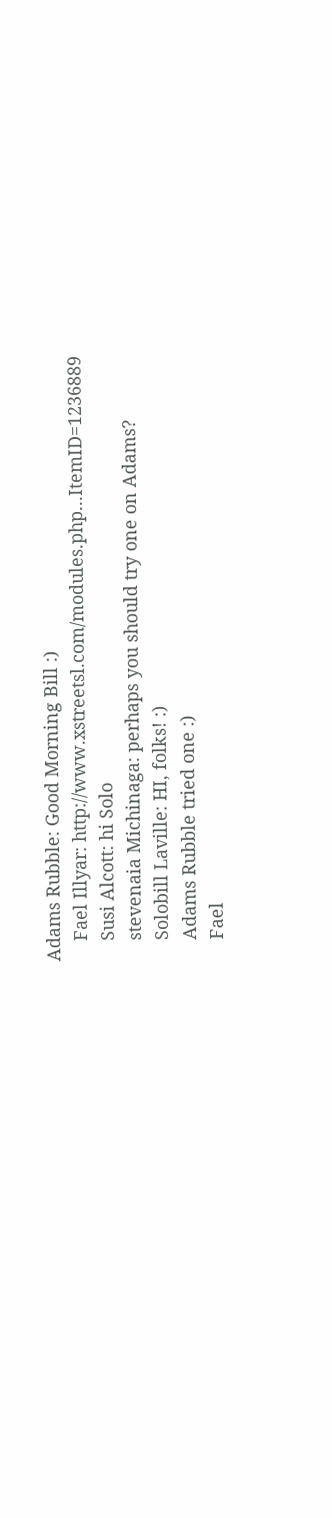Adams Rubble: Good Morning Bill :)
    Fael Illyar: http://www.xstreetsl.com/modules.php...ItemID=1236889
    Susi Alcott: hi Solo
    stevenaia Michinaga: perhaps you should try one on Adams?
    Solobill Laville: HI, folks! :)
    Adams Rubble tried one :)
    Fael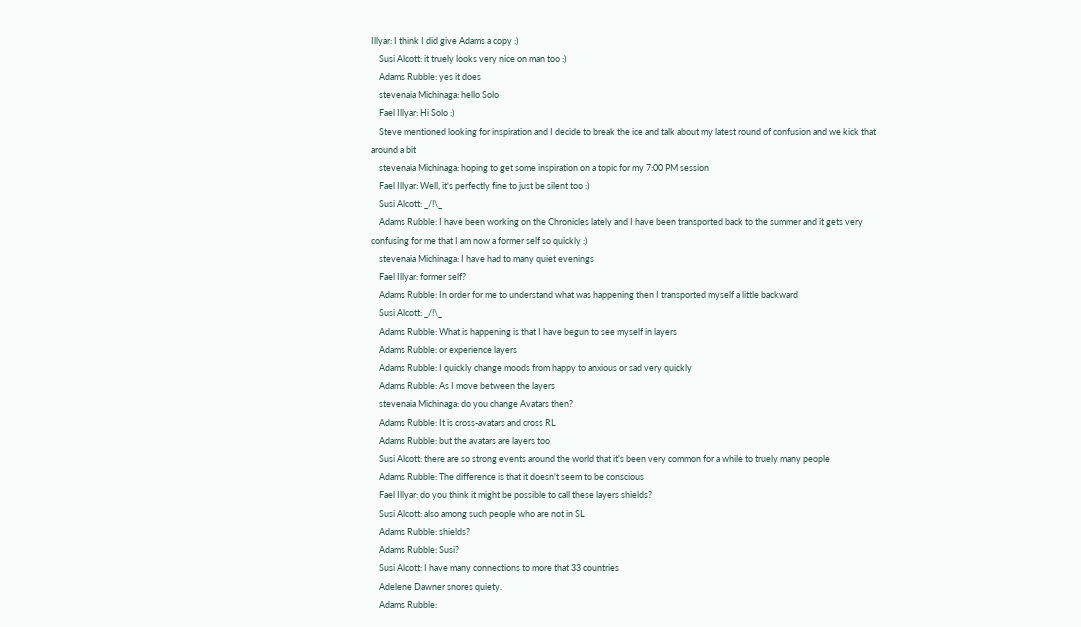Illyar: I think I did give Adams a copy :)
    Susi Alcott: it truely looks very nice on man too :)
    Adams Rubble: yes it does
    stevenaia Michinaga: hello Solo
    Fael Illyar: Hi Solo :)
    Steve mentioned looking for inspiration and I decide to break the ice and talk about my latest round of confusion and we kick that around a bit
    stevenaia Michinaga: hoping to get some inspiration on a topic for my 7:00 PM session
    Fael Illyar: Well, it's perfectly fine to just be silent too :)
    Susi Alcott: _/!\_
    Adams Rubble: I have been working on the Chronicles lately and I have been transported back to the summer and it gets very confusing for me that I am now a former self so quickly :)
    stevenaia Michinaga: I have had to many quiet evenings
    Fael Illyar: former self?
    Adams Rubble: In order for me to understand what was happening then I transported myself a little backward
    Susi Alcott: _/!\_
    Adams Rubble: What is happening is that I have begun to see myself in layers
    Adams Rubble: or experience layers
    Adams Rubble: I quickly change moods from happy to anxious or sad very quickly
    Adams Rubble: As I move between the layers
    stevenaia Michinaga: do you change Avatars then?
    Adams Rubble: It is cross-avatars and cross RL
    Adams Rubble: but the avatars are layers too
    Susi Alcott: there are so strong events around the world that it's been very common for a while to truely many people
    Adams Rubble: The difference is that it doesn't seem to be conscious
    Fael Illyar: do you think it might be possible to call these layers shields?
    Susi Alcott: also among such people who are not in SL
    Adams Rubble: shields?
    Adams Rubble: Susi?
    Susi Alcott: I have many connections to more that 33 countries
    Adelene Dawner snores quiety.
    Adams Rubble: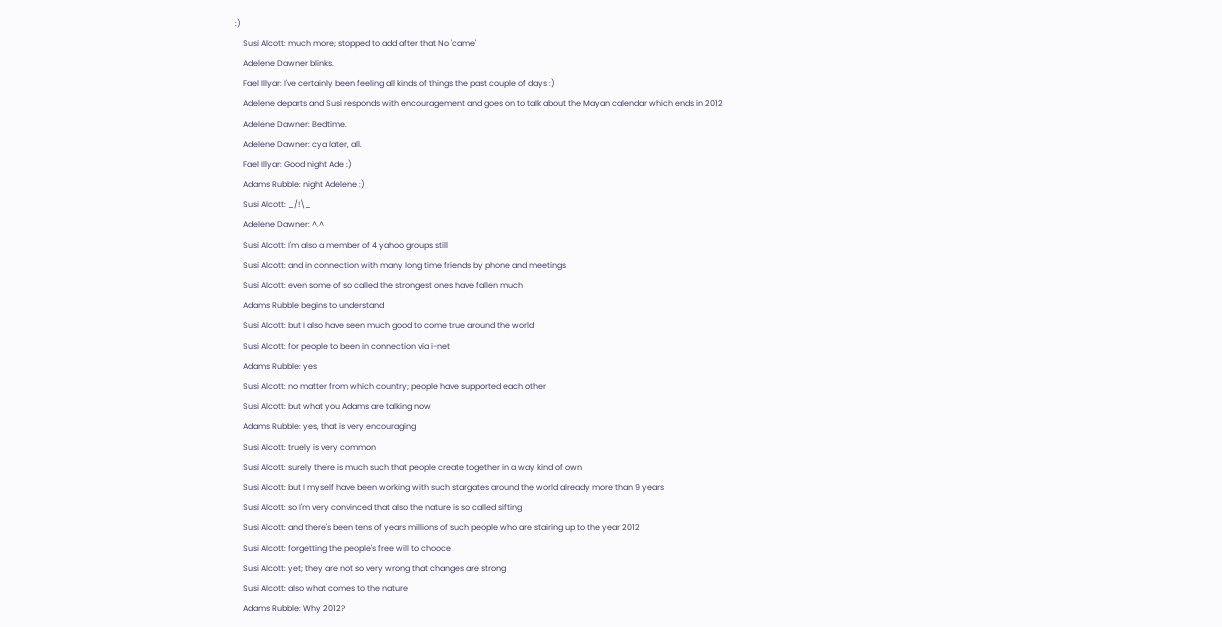:)
    Susi Alcott: much more; stopped to add after that No 'came'
    Adelene Dawner blinks.
    Fael Illyar: I've certainly been feeling all kinds of things the past couple of days :)
    Adelene departs and Susi responds with encouragement and goes on to talk about the Mayan calendar which ends in 2012
    Adelene Dawner: Bedtime.
    Adelene Dawner: cya later, all.
    Fael Illyar: Good night Ade :)
    Adams Rubble: night Adelene :)
    Susi Alcott: _/!\_
    Adelene Dawner: ^.^
    Susi Alcott: I'm also a member of 4 yahoo groups still
    Susi Alcott: and in connection with many long time friends by phone and meetings
    Susi Alcott: even some of so called the strongest ones have fallen much
    Adams Rubble begins to understand
    Susi Alcott: but I also have seen much good to come true around the world
    Susi Alcott: for people to been in connection via i-net
    Adams Rubble: yes
    Susi Alcott: no matter from which country; people have supported each other
    Susi Alcott: but what you Adams are talking now
    Adams Rubble: yes, that is very encouraging
    Susi Alcott: truely is very common
    Susi Alcott: surely there is much such that people create together in a way kind of own
    Susi Alcott: but I myself have been working with such stargates around the world already more than 9 years
    Susi Alcott: so I'm very convinced that also the nature is so called sifting
    Susi Alcott: and there's been tens of years millions of such people who are stairing up to the year 2012
    Susi Alcott: forgetting the people's free will to chooce
    Susi Alcott: yet; they are not so very wrong that changes are strong
    Susi Alcott: also what comes to the nature
    Adams Rubble: Why 2012?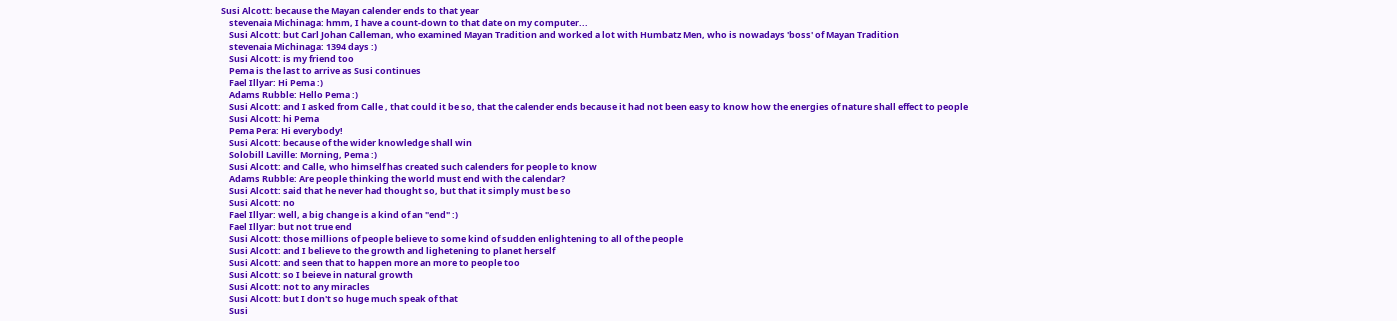Susi Alcott: because the Mayan calender ends to that year
    stevenaia Michinaga: hmm, I have a count-down to that date on my computer...
    Susi Alcott: but Carl Johan Calleman, who examined Mayan Tradition and worked a lot with Humbatz Men, who is nowadays 'boss' of Mayan Tradition
    stevenaia Michinaga: 1394 days :)
    Susi Alcott: is my friend too
    Pema is the last to arrive as Susi continues
    Fael Illyar: Hi Pema :)
    Adams Rubble: Hello Pema :)
    Susi Alcott: and I asked from Calle , that could it be so, that the calender ends because it had not been easy to know how the energies of nature shall effect to people
    Susi Alcott: hi Pema
    Pema Pera: Hi everybody!
    Susi Alcott: because of the wider knowledge shall win
    Solobill Laville: Morning, Pema :)
    Susi Alcott: and Calle, who himself has created such calenders for people to know
    Adams Rubble: Are people thinking the world must end with the calendar?
    Susi Alcott: said that he never had thought so, but that it simply must be so
    Susi Alcott: no
    Fael Illyar: well, a big change is a kind of an "end" :)
    Fael Illyar: but not true end
    Susi Alcott: those millions of people believe to some kind of sudden enlightening to all of the people
    Susi Alcott: and I believe to the growth and lighetening to planet herself
    Susi Alcott: and seen that to happen more an more to people too
    Susi Alcott: so I beieve in natural growth
    Susi Alcott: not to any miracles
    Susi Alcott: but I don't so huge much speak of that
    Susi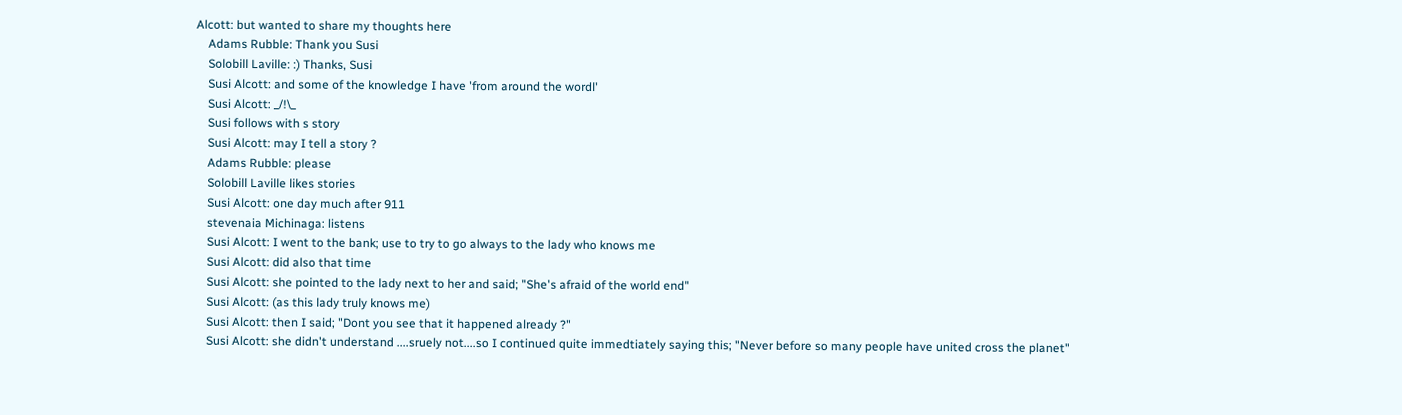Alcott: but wanted to share my thoughts here
    Adams Rubble: Thank you Susi
    Solobill Laville: :) Thanks, Susi
    Susi Alcott: and some of the knowledge I have 'from around the wordl'
    Susi Alcott: _/!\_
    Susi follows with s story
    Susi Alcott: may I tell a story ?
    Adams Rubble: please
    Solobill Laville likes stories
    Susi Alcott: one day much after 911
    stevenaia Michinaga: listens
    Susi Alcott: I went to the bank; use to try to go always to the lady who knows me
    Susi Alcott: did also that time
    Susi Alcott: she pointed to the lady next to her and said; "She's afraid of the world end"
    Susi Alcott: (as this lady truly knows me)
    Susi Alcott: then I said; "Dont you see that it happened already ?"
    Susi Alcott: she didn't understand ....sruely not....so I continued quite immedtiately saying this; "Never before so many people have united cross the planet"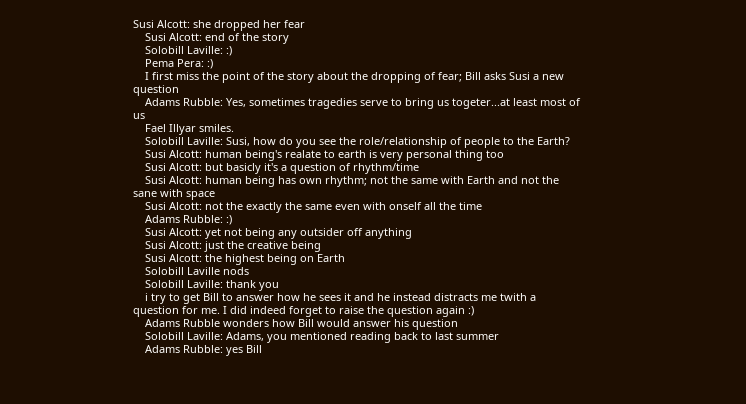Susi Alcott: she dropped her fear
    Susi Alcott: end of the story
    Solobill Laville: :)
    Pema Pera: :)
    I first miss the point of the story about the dropping of fear; Bill asks Susi a new question
    Adams Rubble: Yes, sometimes tragedies serve to bring us togeter...at least most of us
    Fael Illyar smiles.
    Solobill Laville: Susi, how do you see the role/relationship of people to the Earth?
    Susi Alcott: human being's realate to earth is very personal thing too
    Susi Alcott: but basicly it's a question of rhythm/time
    Susi Alcott: human being has own rhythm; not the same with Earth and not the sane with space
    Susi Alcott: not the exactly the same even with onself all the time
    Adams Rubble: :)
    Susi Alcott: yet not being any outsider off anything
    Susi Alcott: just the creative being
    Susi Alcott: the highest being on Earth
    Solobill Laville nods
    Solobill Laville: thank you
    i try to get Bill to answer how he sees it and he instead distracts me twith a question for me. I did indeed forget to raise the question again :)
    Adams Rubble wonders how Bill would answer his question
    Solobill Laville: Adams, you mentioned reading back to last summer
    Adams Rubble: yes Bill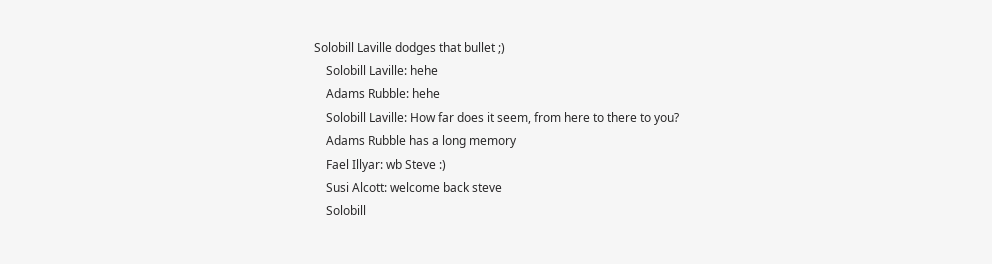Solobill Laville dodges that bullet ;)
    Solobill Laville: hehe
    Adams Rubble: hehe
    Solobill Laville: How far does it seem, from here to there to you?
    Adams Rubble has a long memory
    Fael Illyar: wb Steve :)
    Susi Alcott: welcome back steve
    Solobill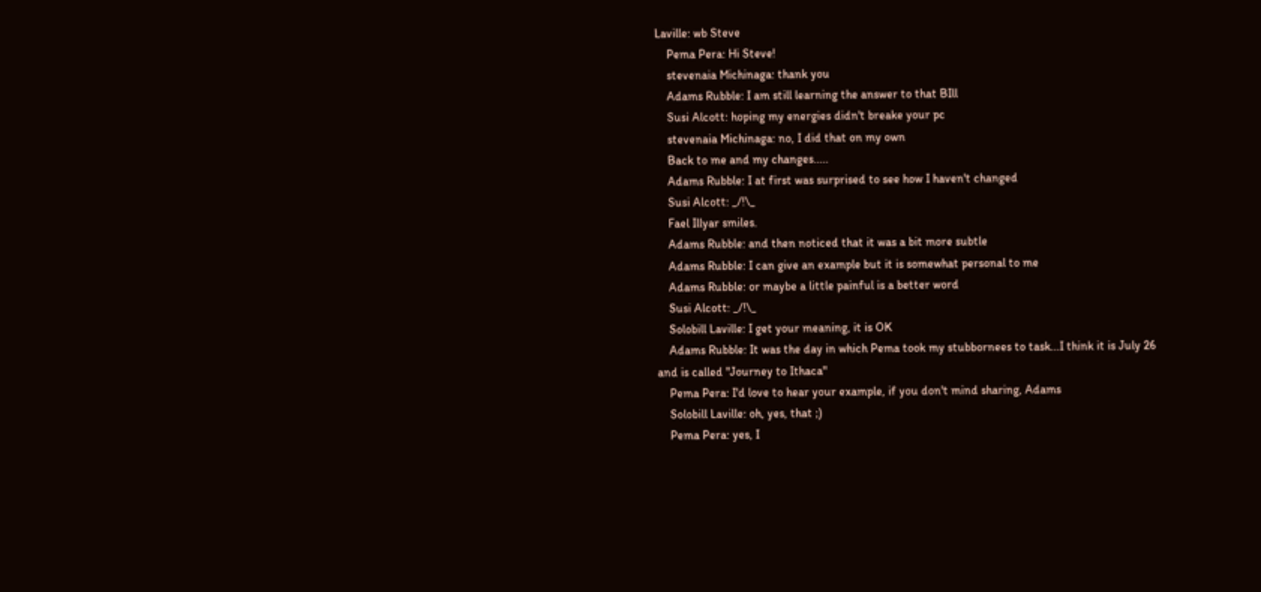Laville: wb Steve
    Pema Pera: Hi Steve!
    stevenaia Michinaga: thank you
    Adams Rubble: I am still learning the answer to that BIll
    Susi Alcott: hoping my energies didn't breake your pc
    stevenaia Michinaga: no, I did that on my own
    Back to me and my changes.....
    Adams Rubble: I at first was surprised to see how I haven't changed
    Susi Alcott: _/!\_
    Fael Illyar smiles.
    Adams Rubble: and then noticed that it was a bit more subtle
    Adams Rubble: I can give an example but it is somewhat personal to me
    Adams Rubble: or maybe a little painful is a better word
    Susi Alcott: _/!\_
    Solobill Laville: I get your meaning, it is OK
    Adams Rubble: It was the day in which Pema took my stubbornees to task...I think it is July 26 and is called "Journey to Ithaca"
    Pema Pera: I'd love to hear your example, if you don't mind sharing, Adams
    Solobill Laville: oh, yes, that ;)
    Pema Pera: yes, I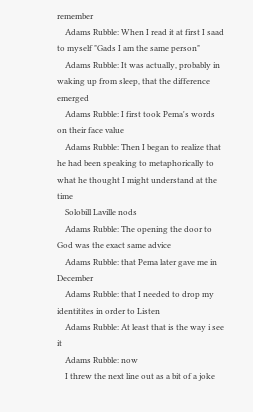remember
    Adams Rubble: When I read it at first I saad to myself "Gads I am the same person"
    Adams Rubble: It was actually, probably in waking up from sleep, that the difference emerged
    Adams Rubble: I first took Pema's words on their face value
    Adams Rubble: Then I began to realize that he had been speaking to metaphorically to what he thought I might understand at the time
    Solobill Laville nods
    Adams Rubble: The opening the door to God was the exact same advice
    Adams Rubble: that Pema later gave me in December
    Adams Rubble: that I needed to drop my identitites in order to Listen
    Adams Rubble: At least that is the way i see it
    Adams Rubble: now
    I threw the next line out as a bit of a joke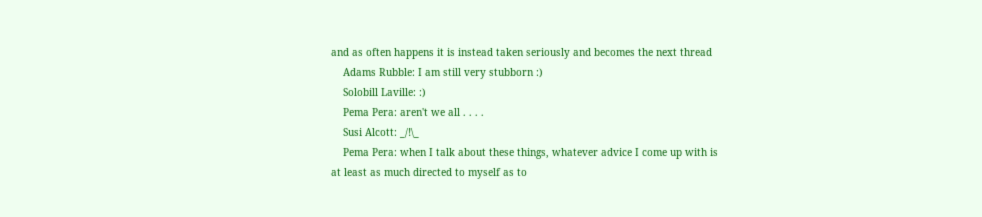and as often happens it is instead taken seriously and becomes the next thread
    Adams Rubble: I am still very stubborn :)
    Solobill Laville: :)
    Pema Pera: aren't we all . . . .
    Susi Alcott: _/!\_
    Pema Pera: when I talk about these things, whatever advice I come up with is at least as much directed to myself as to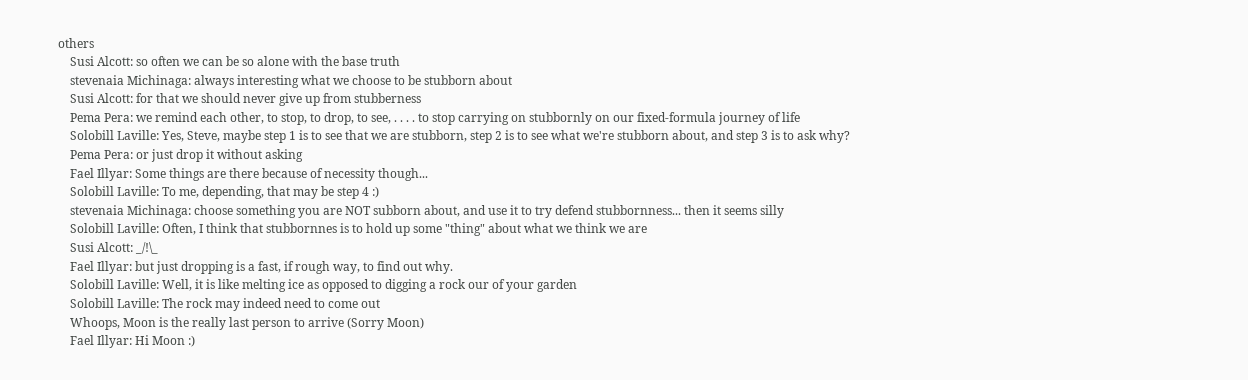others
    Susi Alcott: so often we can be so alone with the base truth
    stevenaia Michinaga: always interesting what we choose to be stubborn about
    Susi Alcott: for that we should never give up from stubberness
    Pema Pera: we remind each other, to stop, to drop, to see, . . . . to stop carrying on stubbornly on our fixed-formula journey of life
    Solobill Laville: Yes, Steve, maybe step 1 is to see that we are stubborn, step 2 is to see what we're stubborn about, and step 3 is to ask why?
    Pema Pera: or just drop it without asking
    Fael Illyar: Some things are there because of necessity though...
    Solobill Laville: To me, depending, that may be step 4 :)
    stevenaia Michinaga: choose something you are NOT subborn about, and use it to try defend stubbornness... then it seems silly
    Solobill Laville: Often, I think that stubbornnes is to hold up some "thing" about what we think we are
    Susi Alcott: _/!\_
    Fael Illyar: but just dropping is a fast, if rough way, to find out why.
    Solobill Laville: Well, it is like melting ice as opposed to digging a rock our of your garden
    Solobill Laville: The rock may indeed need to come out
    Whoops, Moon is the really last person to arrive (Sorry Moon)
    Fael Illyar: Hi Moon :)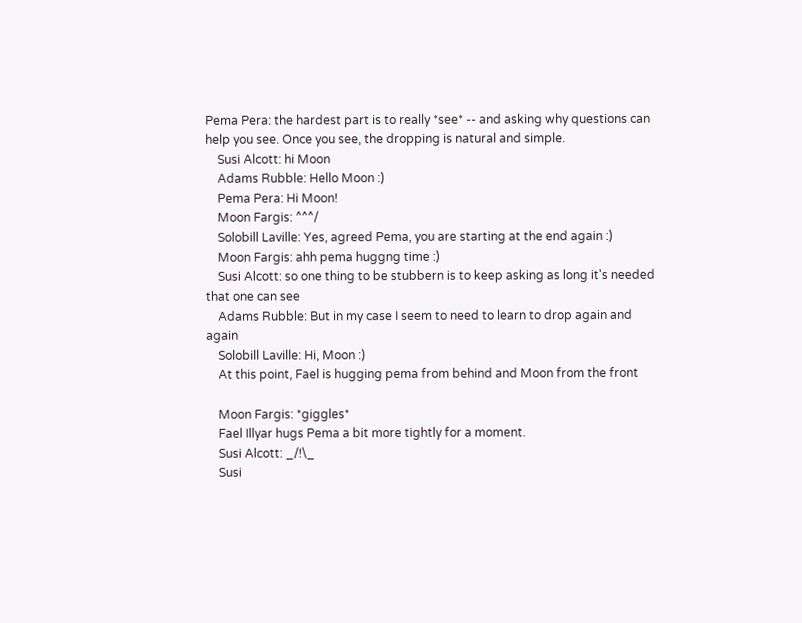Pema Pera: the hardest part is to really *see* -- and asking why questions can help you see. Once you see, the dropping is natural and simple.
    Susi Alcott: hi Moon
    Adams Rubble: Hello Moon :)
    Pema Pera: Hi Moon!
    Moon Fargis: ^^^/
    Solobill Laville: Yes, agreed Pema, you are starting at the end again :)
    Moon Fargis: ahh pema huggng time :)
    Susi Alcott: so one thing to be stubbern is to keep asking as long it's needed that one can see
    Adams Rubble: But in my case I seem to need to learn to drop again and again
    Solobill Laville: Hi, Moon :)
    At this point, Fael is hugging pema from behind and Moon from the front

    Moon Fargis: *giggles*
    Fael Illyar hugs Pema a bit more tightly for a moment.
    Susi Alcott: _/!\_
    Susi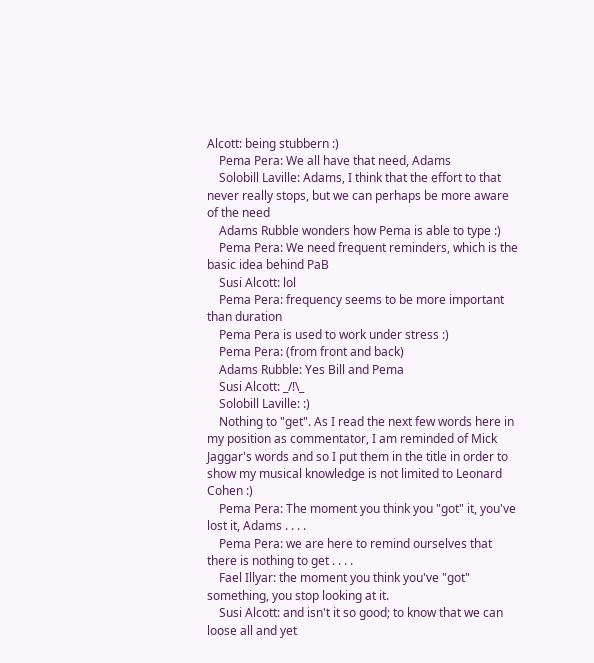Alcott: being stubbern :)
    Pema Pera: We all have that need, Adams
    Solobill Laville: Adams, I think that the effort to that never really stops, but we can perhaps be more aware of the need
    Adams Rubble wonders how Pema is able to type :)
    Pema Pera: We need frequent reminders, which is the basic idea behind PaB
    Susi Alcott: lol
    Pema Pera: frequency seems to be more important than duration
    Pema Pera is used to work under stress :)
    Pema Pera: (from front and back)
    Adams Rubble: Yes Bill and Pema
    Susi Alcott: _/!\_
    Solobill Laville: :)
    Nothing to "get". As I read the next few words here in my position as commentator, I am reminded of Mick Jaggar's words and so I put them in the title in order to show my musical knowledge is not limited to Leonard Cohen :)
    Pema Pera: The moment you think you "got" it, you've lost it, Adams . . . .
    Pema Pera: we are here to remind ourselves that there is nothing to get . . . .
    Fael Illyar: the moment you think you've "got" something, you stop looking at it.
    Susi Alcott: and isn't it so good; to know that we can loose all and yet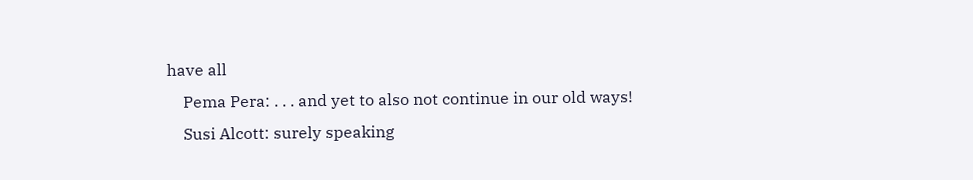have all
    Pema Pera: . . . and yet to also not continue in our old ways!
    Susi Alcott: surely speaking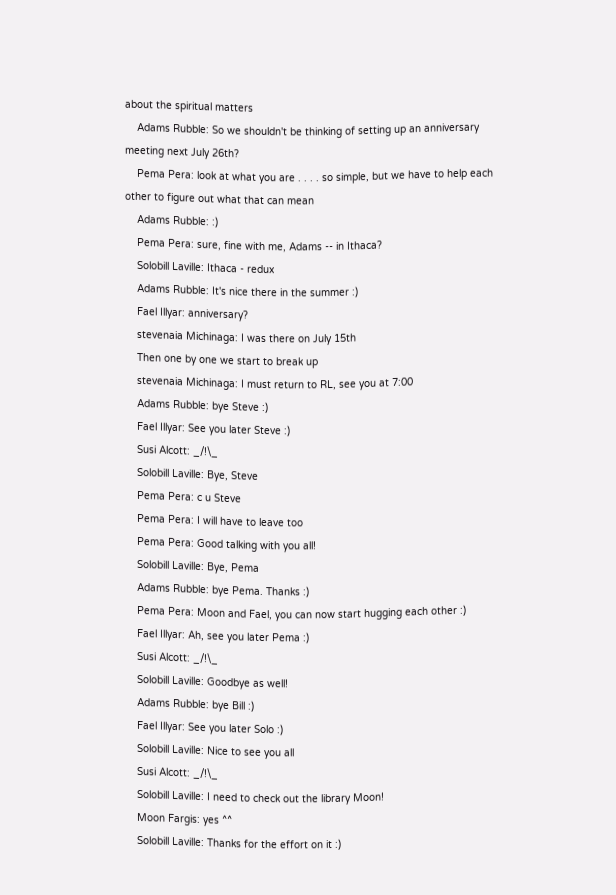about the spiritual matters
    Adams Rubble: So we shouldn't be thinking of setting up an anniversary meeting next July 26th?
    Pema Pera: look at what you are . . . . so simple, but we have to help each other to figure out what that can mean
    Adams Rubble: :)
    Pema Pera: sure, fine with me, Adams -- in Ithaca?
    Solobill Laville: Ithaca - redux
    Adams Rubble: It's nice there in the summer :)
    Fael Illyar: anniversary?
    stevenaia Michinaga: I was there on July 15th
    Then one by one we start to break up
    stevenaia Michinaga: I must return to RL, see you at 7:00
    Adams Rubble: bye Steve :)
    Fael Illyar: See you later Steve :)
    Susi Alcott: _/!\_
    Solobill Laville: Bye, Steve
    Pema Pera: c u Steve
    Pema Pera: I will have to leave too
    Pema Pera: Good talking with you all!
    Solobill Laville: Bye, Pema
    Adams Rubble: bye Pema. Thanks :)
    Pema Pera: Moon and Fael, you can now start hugging each other :)
    Fael Illyar: Ah, see you later Pema :)
    Susi Alcott: _/!\_
    Solobill Laville: Goodbye as well!
    Adams Rubble: bye Bill :)
    Fael Illyar: See you later Solo :)
    Solobill Laville: Nice to see you all
    Susi Alcott: _/!\_
    Solobill Laville: I need to check out the library Moon!
    Moon Fargis: yes ^^
    Solobill Laville: Thanks for the effort on it :)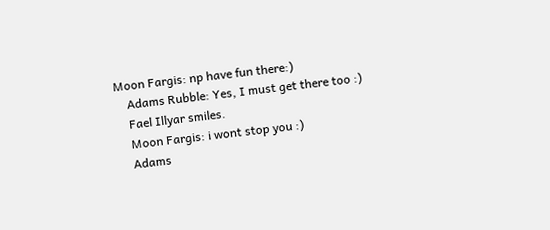Moon Fargis: np have fun there:)
    Adams Rubble: Yes, I must get there too :)
    Fael Illyar smiles.
    Moon Fargis: i wont stop you :)
    Adams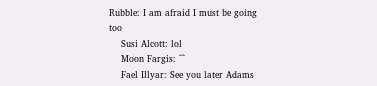Rubble: I am afraid I must be going too
    Susi Alcott: lol
    Moon Fargis: ^^
    Fael Illyar: See you later Adams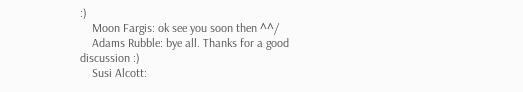:)
    Moon Fargis: ok see you soon then ^^/
    Adams Rubble: bye all. Thanks for a good discussion :)
    Susi Alcott: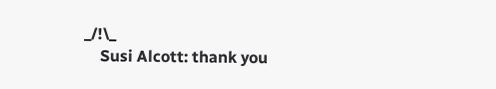_/!\_
    Susi Alcott: thank you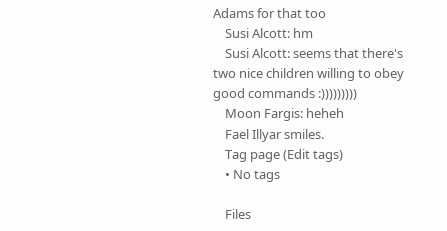Adams for that too
    Susi Alcott: hm
    Susi Alcott: seems that there's two nice children willing to obey good commands :)))))))))
    Moon Fargis: heheh
    Fael Illyar smiles.
    Tag page (Edit tags)
    • No tags

    Files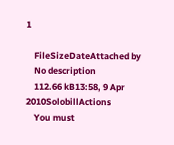1

    FileSizeDateAttached by
    No description
    112.66 kB13:58, 9 Apr 2010SolobillActions
    You must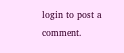login to post a comment.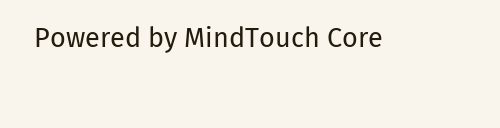Powered by MindTouch Core